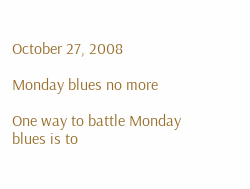October 27, 2008

Monday blues no more

One way to battle Monday blues is to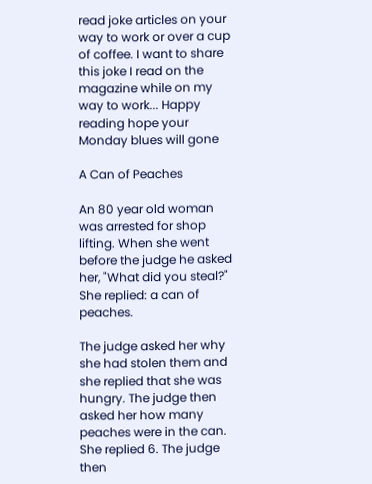read joke articles on your way to work or over a cup of coffee. I want to share this joke I read on the magazine while on my way to work... Happy reading hope your Monday blues will gone

A Can of Peaches

An 80 year old woman was arrested for shop lifting. When she went before the judge he asked her, "What did you steal?" She replied: a can of peaches.

The judge asked her why she had stolen them and she replied that she was hungry. The judge then asked her how many peaches were in the can. She replied 6. The judge then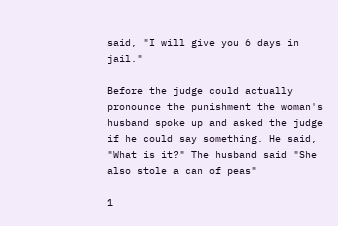said, "I will give you 6 days in jail."

Before the judge could actually pronounce the punishment the woman's husband spoke up and asked the judge if he could say something. He said, "What is it?" The husband said "She also stole a can of peas"

1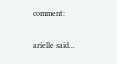comment:

arielle said...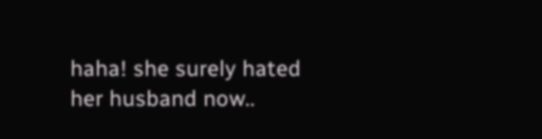haha! she surely hated her husband now..